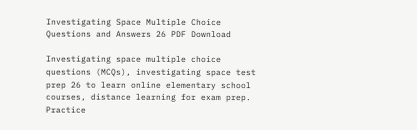Investigating Space Multiple Choice Questions and Answers 26 PDF Download

Investigating space multiple choice questions (MCQs), investigating space test prep 26 to learn online elementary school courses, distance learning for exam prep. Practice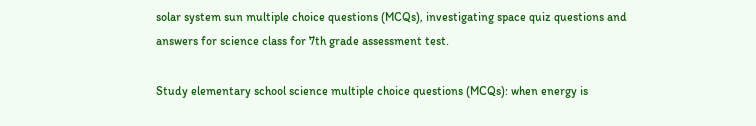solar system sun multiple choice questions (MCQs), investigating space quiz questions and answers for science class for 7th grade assessment test.

Study elementary school science multiple choice questions (MCQs): when energy is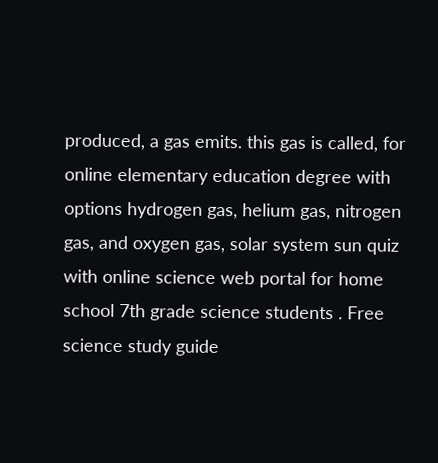produced, a gas emits. this gas is called, for online elementary education degree with options hydrogen gas, helium gas, nitrogen gas, and oxygen gas, solar system sun quiz with online science web portal for home school 7th grade science students . Free science study guide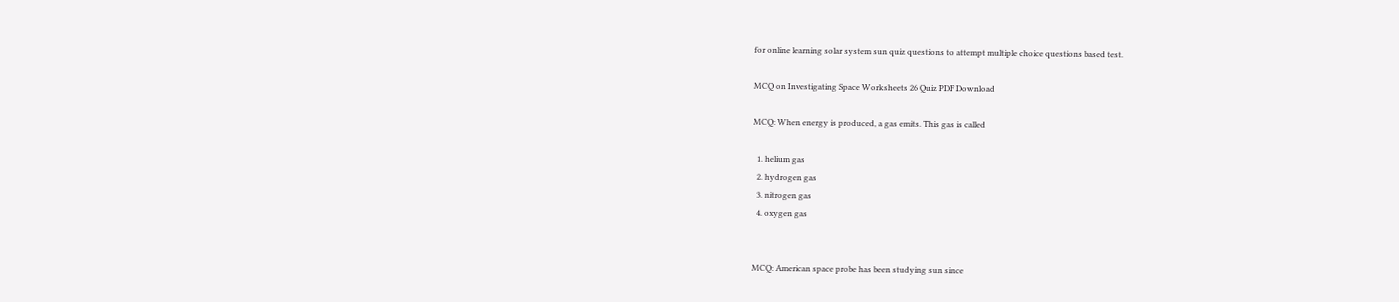for online learning solar system sun quiz questions to attempt multiple choice questions based test.

MCQ on Investigating Space Worksheets 26 Quiz PDF Download

MCQ: When energy is produced, a gas emits. This gas is called

  1. helium gas
  2. hydrogen gas
  3. nitrogen gas
  4. oxygen gas


MCQ: American space probe has been studying sun since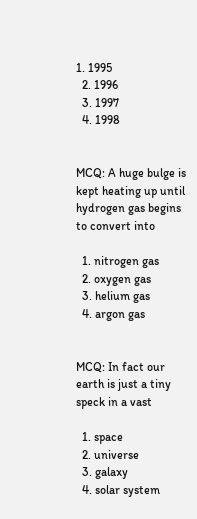1. 1995
  2. 1996
  3. 1997
  4. 1998


MCQ: A huge bulge is kept heating up until hydrogen gas begins to convert into

  1. nitrogen gas
  2. oxygen gas
  3. helium gas
  4. argon gas


MCQ: In fact our earth is just a tiny speck in a vast

  1. space
  2. universe
  3. galaxy
  4. solar system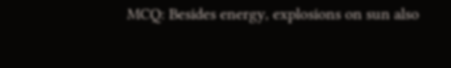MCQ: Besides energy, explosions on sun also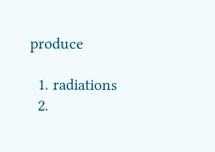produce

  1. radiations
  2.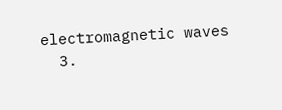electromagnetic waves
  3.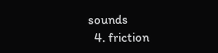sounds
  4. friction